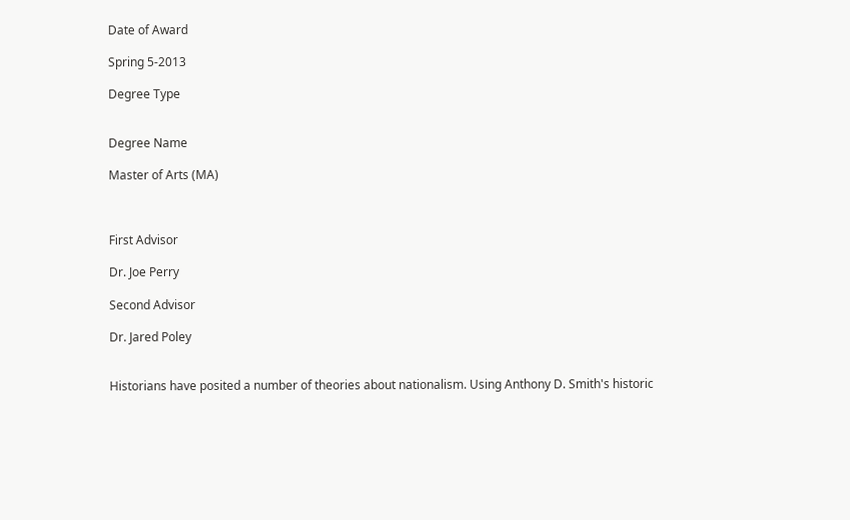Date of Award

Spring 5-2013

Degree Type


Degree Name

Master of Arts (MA)



First Advisor

Dr. Joe Perry

Second Advisor

Dr. Jared Poley


Historians have posited a number of theories about nationalism. Using Anthony D. Smith's historic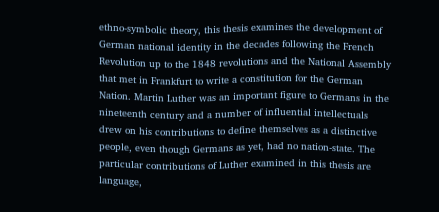ethno-symbolic theory, this thesis examines the development of German national identity in the decades following the French Revolution up to the 1848 revolutions and the National Assembly that met in Frankfurt to write a constitution for the German Nation. Martin Luther was an important figure to Germans in the nineteenth century and a number of influential intellectuals drew on his contributions to define themselves as a distinctive people, even though Germans as yet, had no nation-state. The particular contributions of Luther examined in this thesis are language,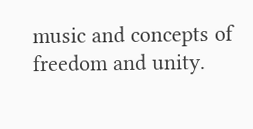music and concepts of freedom and unity.